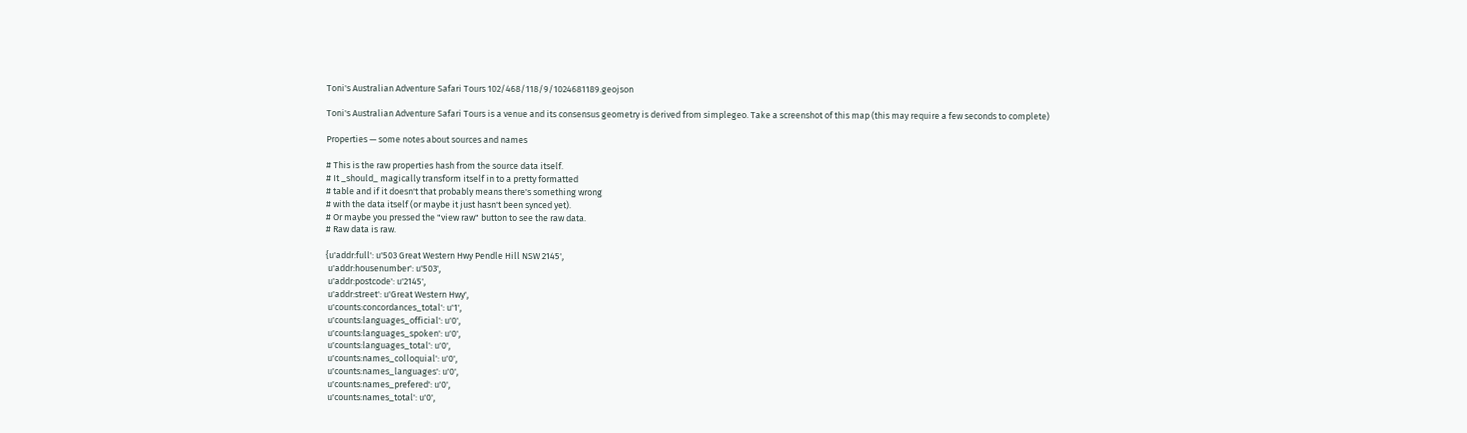Toni's Australian Adventure Safari Tours 102/468/118/9/1024681189.geojson

Toni's Australian Adventure Safari Tours is a venue and its consensus geometry is derived from simplegeo. Take a screenshot of this map (this may require a few seconds to complete)

Properties — some notes about sources and names

# This is the raw properties hash from the source data itself.
# It _should_ magically transform itself in to a pretty formatted
# table and if it doesn't that probably means there's something wrong
# with the data itself (or maybe it just hasn't been synced yet).
# Or maybe you pressed the "view raw" button to see the raw data.
# Raw data is raw.

{u'addr:full': u'503 Great Western Hwy Pendle Hill NSW 2145',
 u'addr:housenumber': u'503',
 u'addr:postcode': u'2145',
 u'addr:street': u'Great Western Hwy',
 u'counts:concordances_total': u'1',
 u'counts:languages_official': u'0',
 u'counts:languages_spoken': u'0',
 u'counts:languages_total': u'0',
 u'counts:names_colloquial': u'0',
 u'counts:names_languages': u'0',
 u'counts:names_prefered': u'0',
 u'counts:names_total': u'0',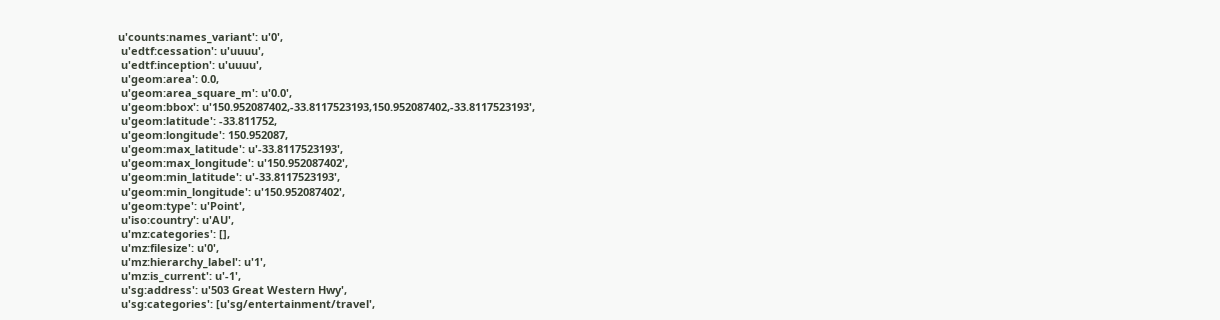u'counts:names_variant': u'0',
 u'edtf:cessation': u'uuuu',
 u'edtf:inception': u'uuuu',
 u'geom:area': 0.0,
 u'geom:area_square_m': u'0.0',
 u'geom:bbox': u'150.952087402,-33.8117523193,150.952087402,-33.8117523193',
 u'geom:latitude': -33.811752,
 u'geom:longitude': 150.952087,
 u'geom:max_latitude': u'-33.8117523193',
 u'geom:max_longitude': u'150.952087402',
 u'geom:min_latitude': u'-33.8117523193',
 u'geom:min_longitude': u'150.952087402',
 u'geom:type': u'Point',
 u'iso:country': u'AU',
 u'mz:categories': [],
 u'mz:filesize': u'0',
 u'mz:hierarchy_label': u'1',
 u'mz:is_current': u'-1',
 u'sg:address': u'503 Great Western Hwy',
 u'sg:categories': [u'sg/entertainment/travel',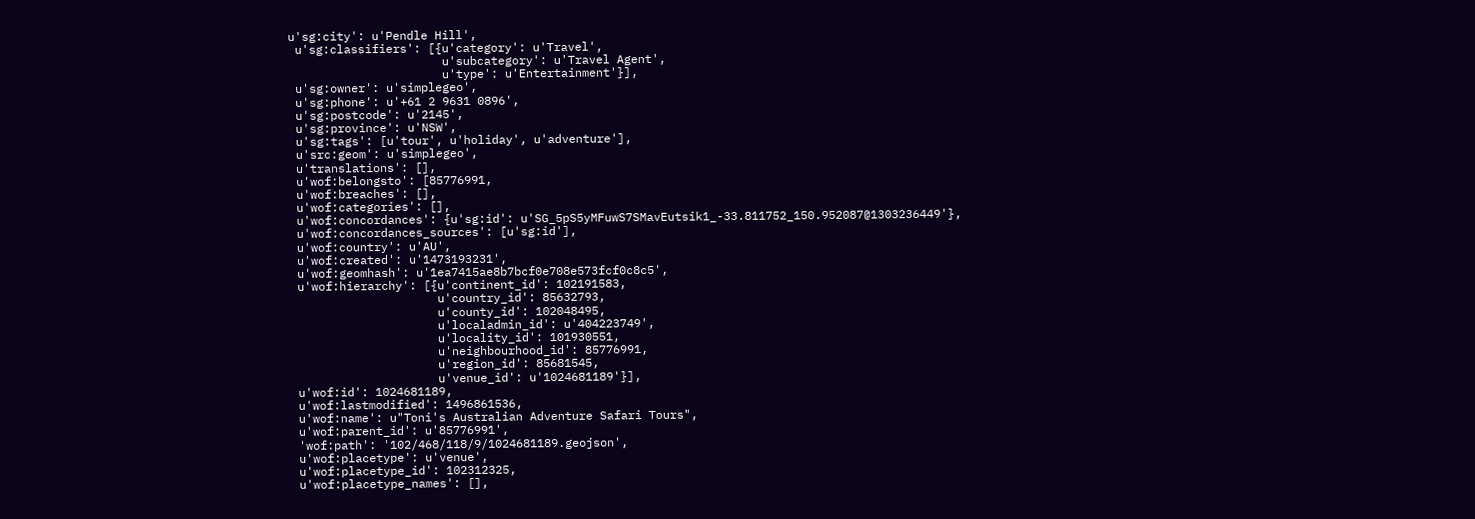u'sg:city': u'Pendle Hill',
 u'sg:classifiers': [{u'category': u'Travel',
                      u'subcategory': u'Travel Agent',
                      u'type': u'Entertainment'}],
 u'sg:owner': u'simplegeo',
 u'sg:phone': u'+61 2 9631 0896',
 u'sg:postcode': u'2145',
 u'sg:province': u'NSW',
 u'sg:tags': [u'tour', u'holiday', u'adventure'],
 u'src:geom': u'simplegeo',
 u'translations': [],
 u'wof:belongsto': [85776991,
 u'wof:breaches': [],
 u'wof:categories': [],
 u'wof:concordances': {u'sg:id': u'SG_5pS5yMFuwS7SMavEutsik1_-33.811752_150.952087@1303236449'},
 u'wof:concordances_sources': [u'sg:id'],
 u'wof:country': u'AU',
 u'wof:created': u'1473193231',
 u'wof:geomhash': u'1ea7415ae8b7bcf0e708e573fcf0c8c5',
 u'wof:hierarchy': [{u'continent_id': 102191583,
                     u'country_id': 85632793,
                     u'county_id': 102048495,
                     u'localadmin_id': u'404223749',
                     u'locality_id': 101930551,
                     u'neighbourhood_id': 85776991,
                     u'region_id': 85681545,
                     u'venue_id': u'1024681189'}],
 u'wof:id': 1024681189,
 u'wof:lastmodified': 1496861536,
 u'wof:name': u"Toni's Australian Adventure Safari Tours",
 u'wof:parent_id': u'85776991',
 'wof:path': '102/468/118/9/1024681189.geojson',
 u'wof:placetype': u'venue',
 u'wof:placetype_id': 102312325,
 u'wof:placetype_names': [],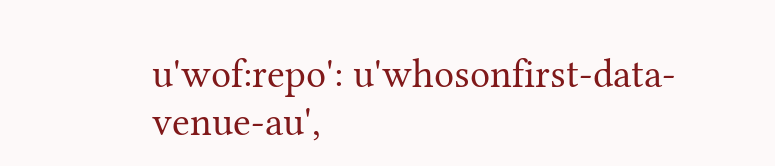u'wof:repo': u'whosonfirst-data-venue-au',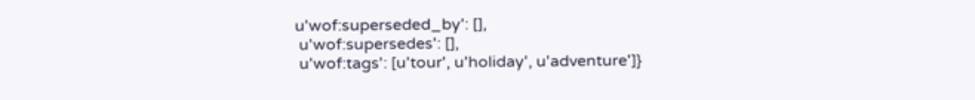u'wof:superseded_by': [],
 u'wof:supersedes': [],
 u'wof:tags': [u'tour', u'holiday', u'adventure']}